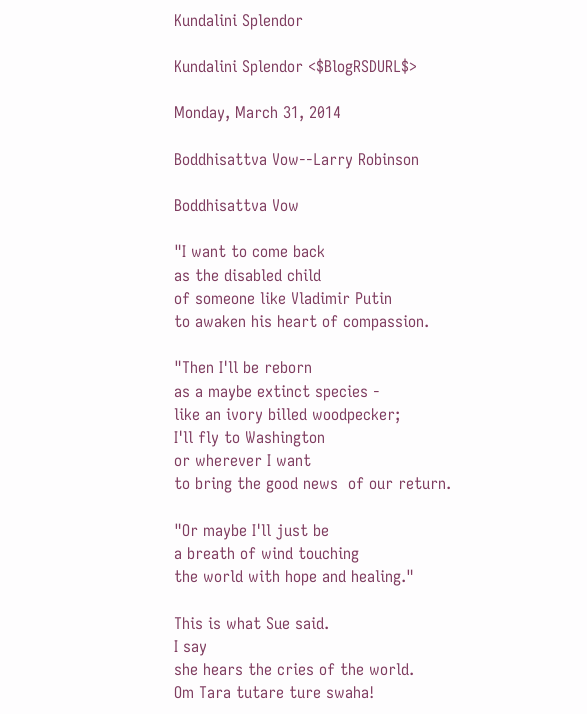Kundalini Splendor

Kundalini Splendor <$BlogRSDURL$>

Monday, March 31, 2014

Boddhisattva Vow--Larry Robinson

Boddhisattva Vow

"I want to come back
as the disabled child
of someone like Vladimir Putin
to awaken his heart of compassion.

"Then I'll be reborn
as a maybe extinct species -
like an ivory billed woodpecker;
I'll fly to Washington
or wherever I want
to bring the good news  of our return.

"Or maybe I'll just be
a breath of wind touching
the world with hope and healing."

This is what Sue said.
I say
she hears the cries of the world.
Om Tara tutare ture swaha!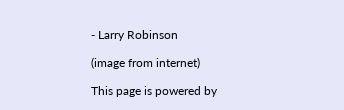- Larry Robinson

(image from internet)

This page is powered by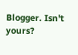Blogger. Isn't yours?